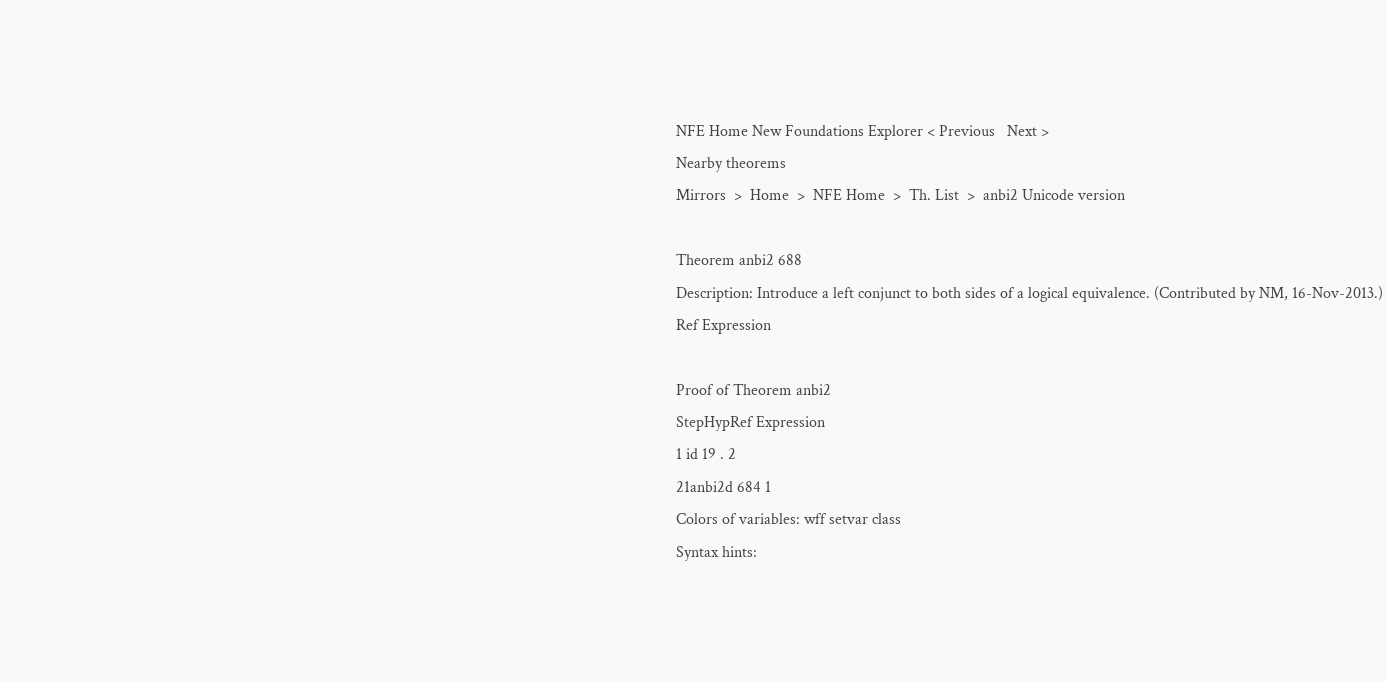NFE Home New Foundations Explorer < Previous   Next >
Nearby theorems
Mirrors  >  Home  >  NFE Home  >  Th. List  >  anbi2 Unicode version

Theorem anbi2 688
Description: Introduce a left conjunct to both sides of a logical equivalence. (Contributed by NM, 16-Nov-2013.)
Ref Expression

Proof of Theorem anbi2
StepHypRef Expression
1 id 19 . 2
21anbi2d 684 1
Colors of variables: wff setvar class
Syntax hints: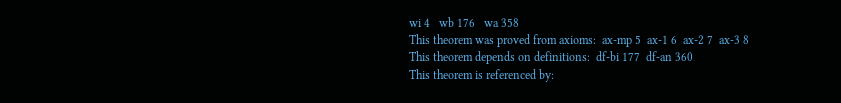wi 4   wb 176   wa 358
This theorem was proved from axioms:  ax-mp 5  ax-1 6  ax-2 7  ax-3 8
This theorem depends on definitions:  df-bi 177  df-an 360
This theorem is referenced by: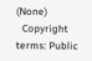(None)
  Copyright terms: Public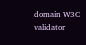domain W3C validator